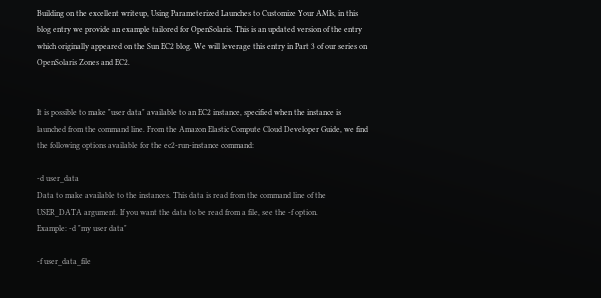Building on the excellent writeup, Using Parameterized Launches to Customize Your AMIs, in this blog entry we provide an example tailored for OpenSolaris. This is an updated version of the entry which originally appeared on the Sun EC2 blog. We will leverage this entry in Part 3 of our series on OpenSolaris Zones and EC2.


It is possible to make "user data" available to an EC2 instance, specified when the instance is launched from the command line. From the Amazon Elastic Compute Cloud Developer Guide, we find the following options available for the ec2-run-instance command:

-d user_data
Data to make available to the instances. This data is read from the command line of the USER_DATA argument. If you want the data to be read from a file, see the -f option.
Example: -d "my user data"

-f user_data_file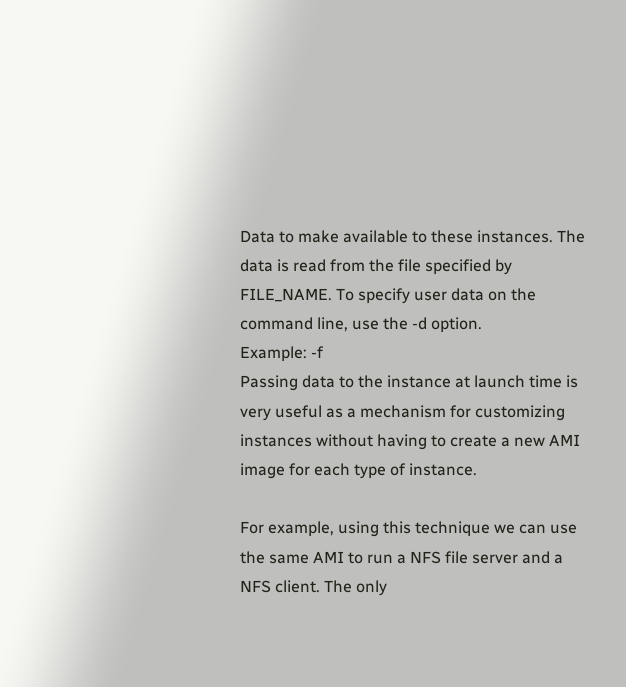Data to make available to these instances. The data is read from the file specified by FILE_NAME. To specify user data on the command line, use the -d option.
Example: -f
Passing data to the instance at launch time is very useful as a mechanism for customizing instances without having to create a new AMI image for each type of instance.

For example, using this technique we can use the same AMI to run a NFS file server and a NFS client. The only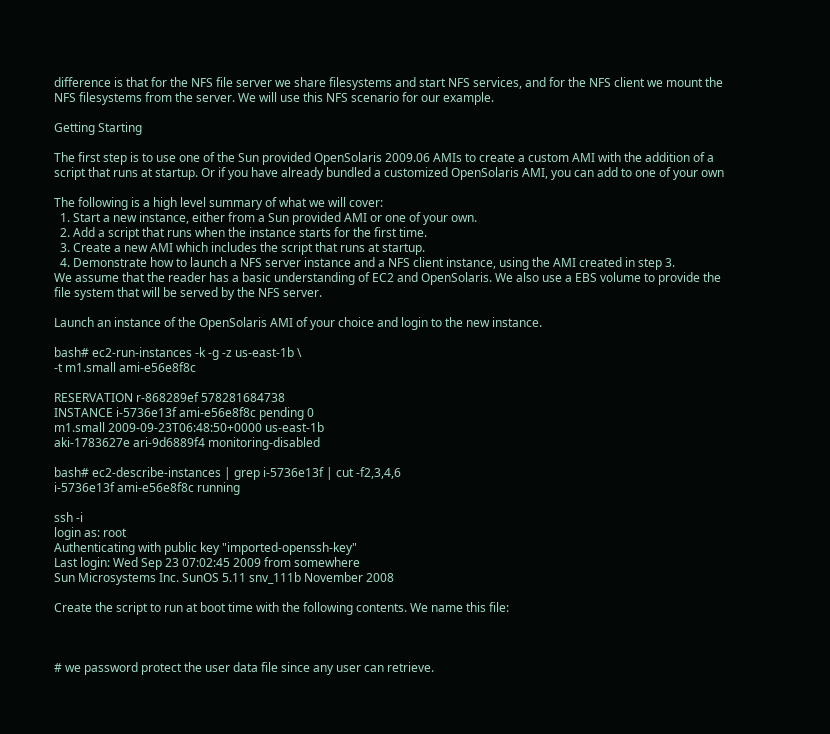difference is that for the NFS file server we share filesystems and start NFS services, and for the NFS client we mount the NFS filesystems from the server. We will use this NFS scenario for our example.

Getting Starting

The first step is to use one of the Sun provided OpenSolaris 2009.06 AMIs to create a custom AMI with the addition of a script that runs at startup. Or if you have already bundled a customized OpenSolaris AMI, you can add to one of your own

The following is a high level summary of what we will cover:
  1. Start a new instance, either from a Sun provided AMI or one of your own.
  2. Add a script that runs when the instance starts for the first time.
  3. Create a new AMI which includes the script that runs at startup.
  4. Demonstrate how to launch a NFS server instance and a NFS client instance, using the AMI created in step 3.
We assume that the reader has a basic understanding of EC2 and OpenSolaris. We also use a EBS volume to provide the file system that will be served by the NFS server.

Launch an instance of the OpenSolaris AMI of your choice and login to the new instance.

bash# ec2-run-instances -k -g -z us-east-1b \
-t m1.small ami-e56e8f8c

RESERVATION r-868289ef 578281684738
INSTANCE i-5736e13f ami-e56e8f8c pending 0
m1.small 2009-09-23T06:48:50+0000 us-east-1b
aki-1783627e ari-9d6889f4 monitoring-disabled

bash# ec2-describe-instances | grep i-5736e13f | cut -f2,3,4,6
i-5736e13f ami-e56e8f8c running

ssh -i
login as: root
Authenticating with public key "imported-openssh-key"
Last login: Wed Sep 23 07:02:45 2009 from somewhere
Sun Microsystems Inc. SunOS 5.11 snv_111b November 2008

Create the script to run at boot time with the following contents. We name this file:



# we password protect the user data file since any user can retrieve.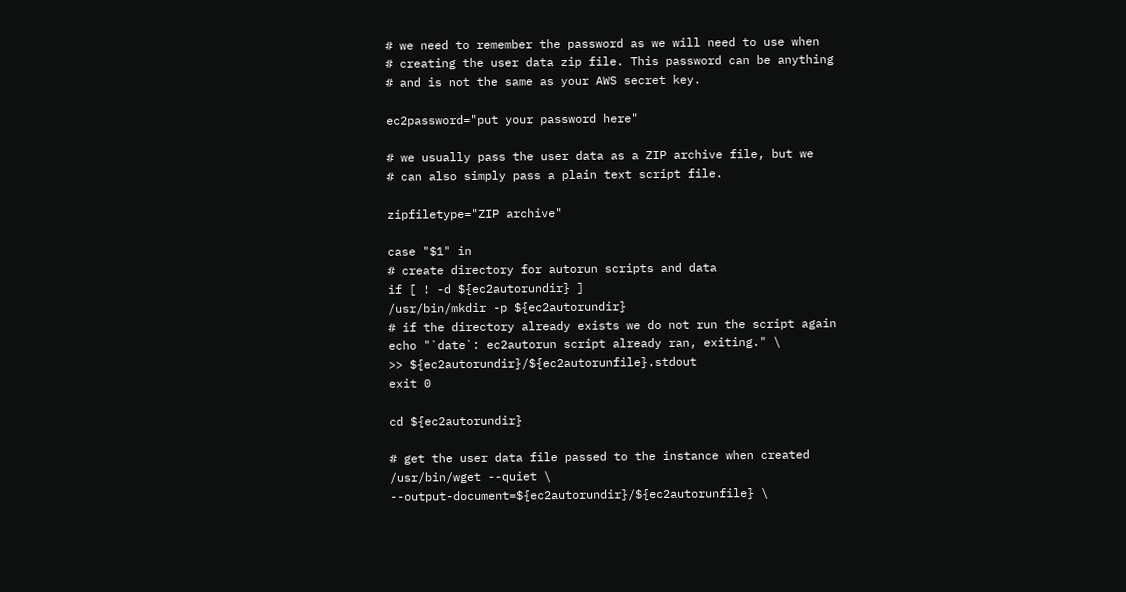# we need to remember the password as we will need to use when
# creating the user data zip file. This password can be anything
# and is not the same as your AWS secret key.

ec2password="put your password here"

# we usually pass the user data as a ZIP archive file, but we
# can also simply pass a plain text script file.

zipfiletype="ZIP archive"

case "$1" in
# create directory for autorun scripts and data
if [ ! -d ${ec2autorundir} ]
/usr/bin/mkdir -p ${ec2autorundir}
# if the directory already exists we do not run the script again
echo "`date`: ec2autorun script already ran, exiting." \
>> ${ec2autorundir}/${ec2autorunfile}.stdout
exit 0

cd ${ec2autorundir}

# get the user data file passed to the instance when created
/usr/bin/wget --quiet \
--output-document=${ec2autorundir}/${ec2autorunfile} \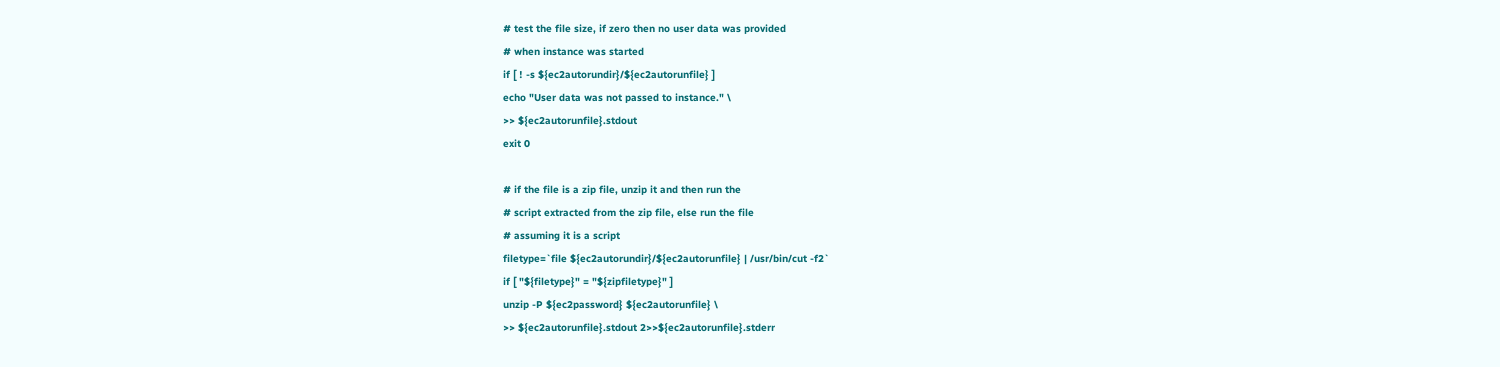# test the file size, if zero then no user data was provided
# when instance was started
if [ ! -s ${ec2autorundir}/${ec2autorunfile} ]
echo "User data was not passed to instance." \
>> ${ec2autorunfile}.stdout
exit 0

# if the file is a zip file, unzip it and then run the
# script extracted from the zip file, else run the file
# assuming it is a script
filetype=`file ${ec2autorundir}/${ec2autorunfile} | /usr/bin/cut -f2`
if [ "${filetype}" = "${zipfiletype}" ]
unzip -P ${ec2password} ${ec2autorunfile} \
>> ${ec2autorunfile}.stdout 2>>${ec2autorunfile}.stderr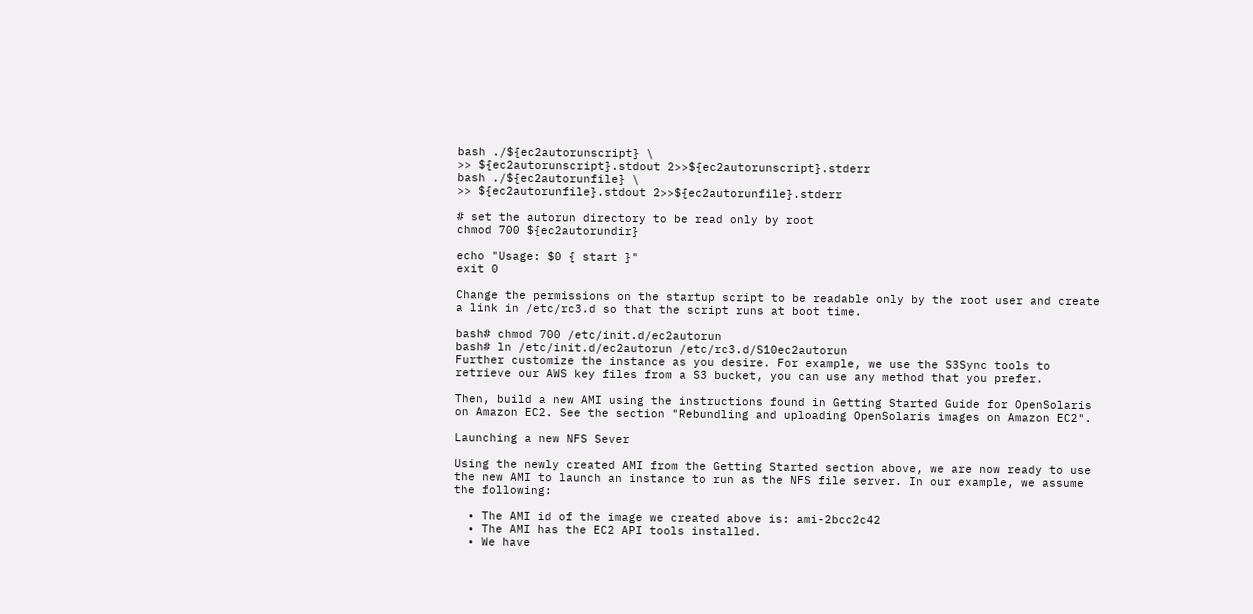bash ./${ec2autorunscript} \
>> ${ec2autorunscript}.stdout 2>>${ec2autorunscript}.stderr
bash ./${ec2autorunfile} \
>> ${ec2autorunfile}.stdout 2>>${ec2autorunfile}.stderr

# set the autorun directory to be read only by root
chmod 700 ${ec2autorundir}

echo "Usage: $0 { start }"
exit 0

Change the permissions on the startup script to be readable only by the root user and create a link in /etc/rc3.d so that the script runs at boot time.

bash# chmod 700 /etc/init.d/ec2autorun
bash# ln /etc/init.d/ec2autorun /etc/rc3.d/S10ec2autorun
Further customize the instance as you desire. For example, we use the S3Sync tools to retrieve our AWS key files from a S3 bucket, you can use any method that you prefer.

Then, build a new AMI using the instructions found in Getting Started Guide for OpenSolaris on Amazon EC2. See the section "Rebundling and uploading OpenSolaris images on Amazon EC2".

Launching a new NFS Sever

Using the newly created AMI from the Getting Started section above, we are now ready to use the new AMI to launch an instance to run as the NFS file server. In our example, we assume the following:

  • The AMI id of the image we created above is: ami-2bcc2c42
  • The AMI has the EC2 API tools installed.
  • We have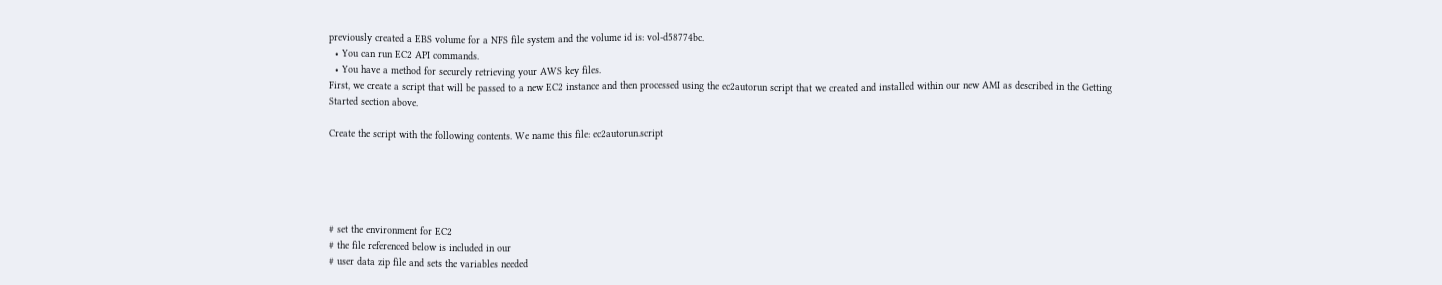previously created a EBS volume for a NFS file system and the volume id is: vol-d58774bc.
  • You can run EC2 API commands.
  • You have a method for securely retrieving your AWS key files.
First, we create a script that will be passed to a new EC2 instance and then processed using the ec2autorun script that we created and installed within our new AMI as described in the Getting Started section above.

Create the script with the following contents. We name this file: ec2autorun.script





# set the environment for EC2
# the file referenced below is included in our
# user data zip file and sets the variables needed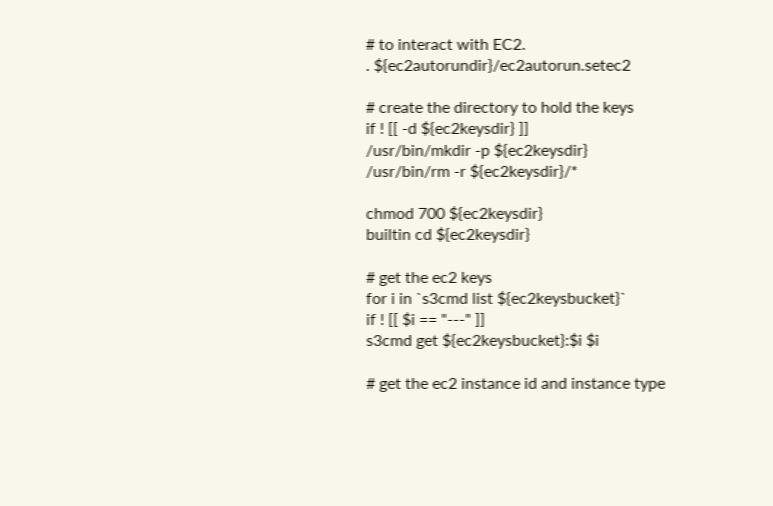# to interact with EC2.
. ${ec2autorundir}/ec2autorun.setec2

# create the directory to hold the keys
if ! [[ -d ${ec2keysdir} ]]
/usr/bin/mkdir -p ${ec2keysdir}
/usr/bin/rm -r ${ec2keysdir}/*

chmod 700 ${ec2keysdir}
builtin cd ${ec2keysdir}

# get the ec2 keys
for i in `s3cmd list ${ec2keysbucket}`
if ! [[ $i == "---" ]]
s3cmd get ${ec2keysbucket}:$i $i

# get the ec2 instance id and instance type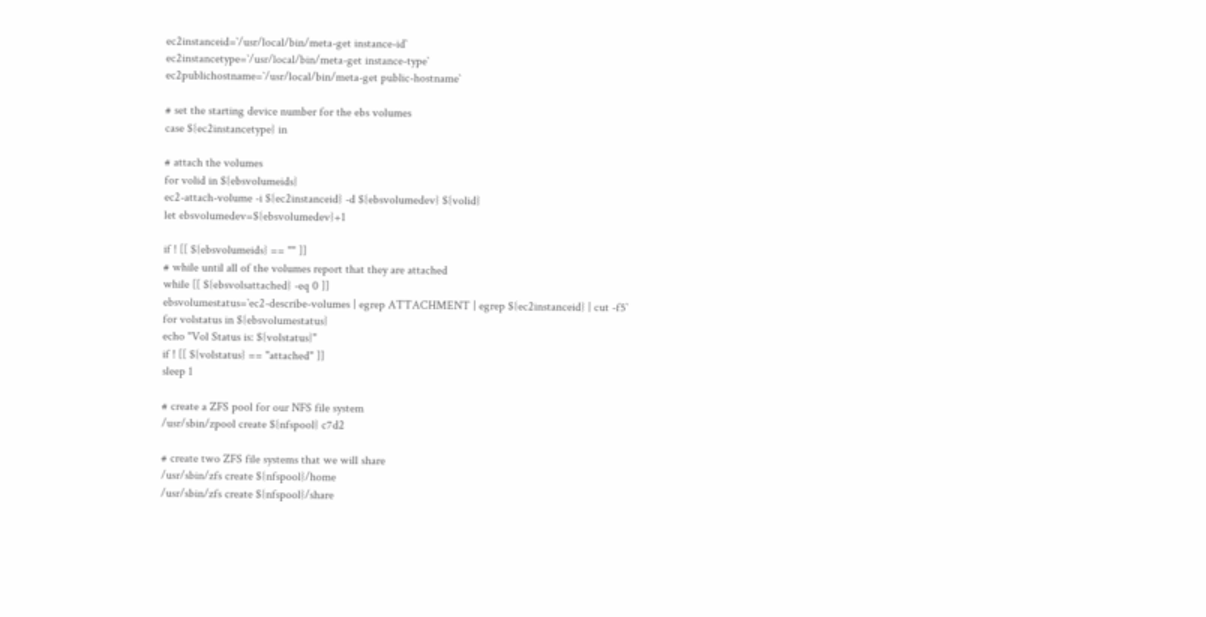ec2instanceid=`/usr/local/bin/meta-get instance-id`
ec2instancetype=`/usr/local/bin/meta-get instance-type`
ec2publichostname=`/usr/local/bin/meta-get public-hostname`

# set the starting device number for the ebs volumes
case ${ec2instancetype} in

# attach the volumes
for volid in ${ebsvolumeids}
ec2-attach-volume -i ${ec2instanceid} -d ${ebsvolumedev} ${volid}
let ebsvolumedev=${ebsvolumedev}+1

if ! [[ ${ebsvolumeids} == "" ]]
# while until all of the volumes report that they are attached
while [[ ${ebsvolsattached} -eq 0 ]]
ebsvolumestatus=`ec2-describe-volumes | egrep ATTACHMENT | egrep ${ec2instanceid} | cut -f5`
for volstatus in ${ebsvolumestatus}
echo "Vol Status is: ${volstatus}"
if ! [[ ${volstatus} == "attached" ]]
sleep 1

# create a ZFS pool for our NFS file system
/usr/sbin/zpool create ${nfspool} c7d2

# create two ZFS file systems that we will share
/usr/sbin/zfs create ${nfspool}/home
/usr/sbin/zfs create ${nfspool}/share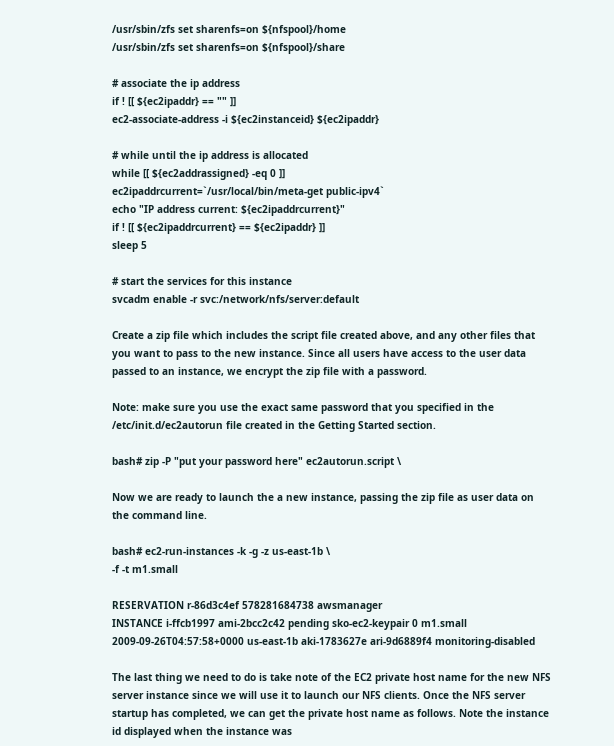/usr/sbin/zfs set sharenfs=on ${nfspool}/home
/usr/sbin/zfs set sharenfs=on ${nfspool}/share

# associate the ip address
if ! [[ ${ec2ipaddr} == "" ]]
ec2-associate-address -i ${ec2instanceid} ${ec2ipaddr}

# while until the ip address is allocated
while [[ ${ec2addrassigned} -eq 0 ]]
ec2ipaddrcurrent=`/usr/local/bin/meta-get public-ipv4`
echo "IP address current: ${ec2ipaddrcurrent}"
if ! [[ ${ec2ipaddrcurrent} == ${ec2ipaddr} ]]
sleep 5

# start the services for this instance
svcadm enable -r svc:/network/nfs/server:default

Create a zip file which includes the script file created above, and any other files that you want to pass to the new instance. Since all users have access to the user data passed to an instance, we encrypt the zip file with a password.

Note: make sure you use the exact same password that you specified in the
/etc/init.d/ec2autorun file created in the Getting Started section.

bash# zip -P "put your password here" ec2autorun.script \

Now we are ready to launch the a new instance, passing the zip file as user data on the command line.

bash# ec2-run-instances -k -g -z us-east-1b \
-f -t m1.small

RESERVATION r-86d3c4ef 578281684738 awsmanager
INSTANCE i-ffcb1997 ami-2bcc2c42 pending sko-ec2-keypair 0 m1.small 2009-09-26T04:57:58+0000 us-east-1b aki-1783627e ari-9d6889f4 monitoring-disabled

The last thing we need to do is take note of the EC2 private host name for the new NFS server instance since we will use it to launch our NFS clients. Once the NFS server startup has completed, we can get the private host name as follows. Note the instance id displayed when the instance was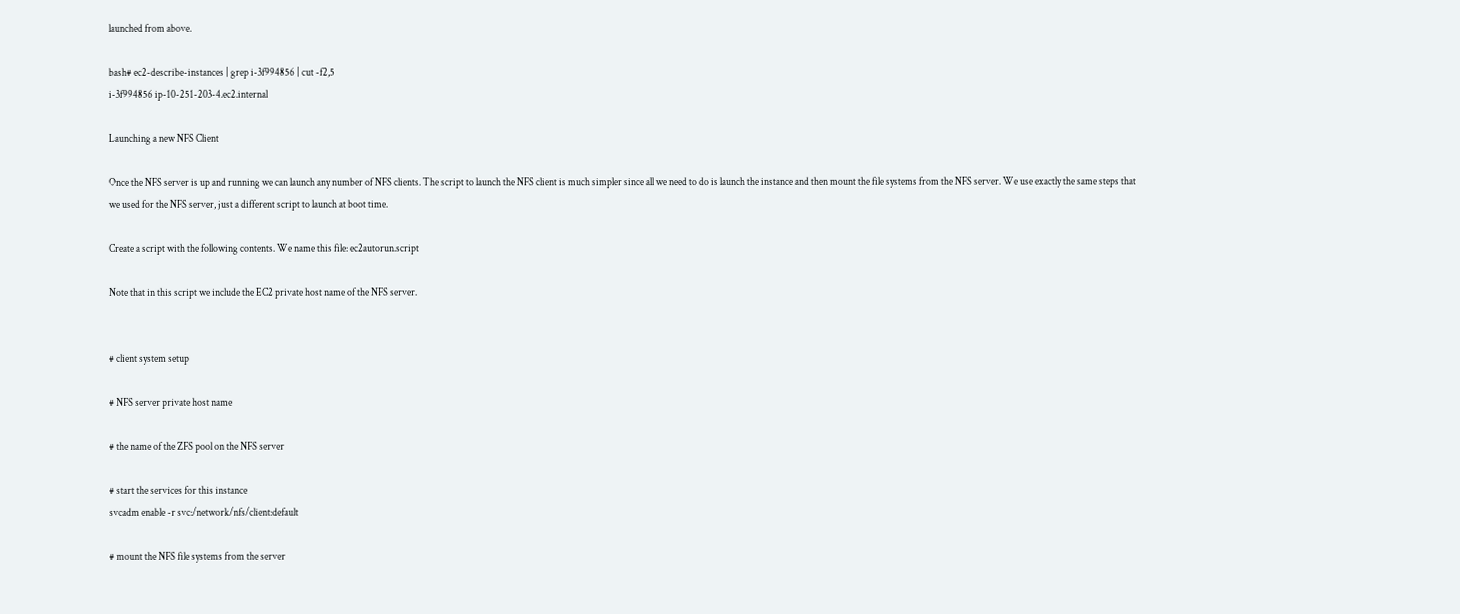launched from above.

bash# ec2-describe-instances | grep i-3f994856 | cut -f2,5
i-3f994856 ip-10-251-203-4.ec2.internal

Launching a new NFS Client

Once the NFS server is up and running we can launch any number of NFS clients. The script to launch the NFS client is much simpler since all we need to do is launch the instance and then mount the file systems from the NFS server. We use exactly the same steps that we used for the NFS server, just a different script to launch at boot time.

Create a script with the following contents. We name this file: ec2autorun.script

Note that in this script we include the EC2 private host name of the NFS server.


# client system setup

# NFS server private host name

# the name of the ZFS pool on the NFS server

# start the services for this instance
svcadm enable -r svc:/network/nfs/client:default

# mount the NFS file systems from the server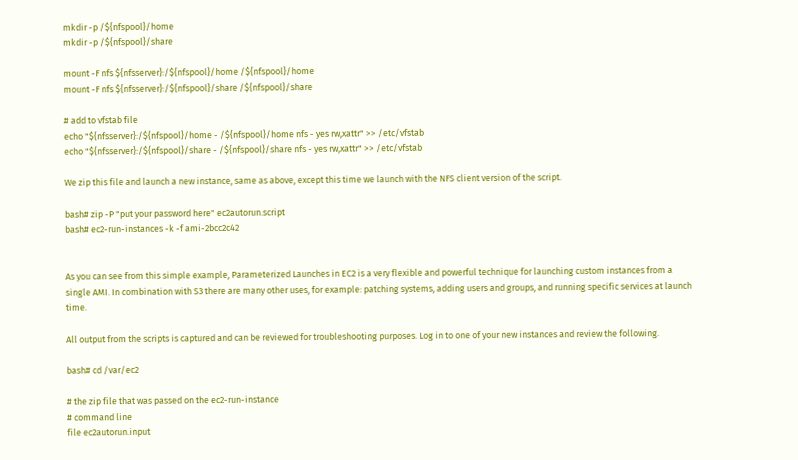mkdir -p /${nfspool}/home
mkdir -p /${nfspool}/share

mount -F nfs ${nfsserver}:/${nfspool}/home /${nfspool}/home
mount -F nfs ${nfsserver}:/${nfspool}/share /${nfspool}/share

# add to vfstab file
echo "${nfsserver}:/${nfspool}/home - /${nfspool}/home nfs - yes rw,xattr" >> /etc/vfstab
echo "${nfsserver}:/${nfspool}/share - /${nfspool}/share nfs - yes rw,xattr" >> /etc/vfstab

We zip this file and launch a new instance, same as above, except this time we launch with the NFS client version of the script.

bash# zip -P "put your password here" ec2autorun.script
bash# ec2-run-instances -k -f ami-2bcc2c42


As you can see from this simple example, Parameterized Launches in EC2 is a very flexible and powerful technique for launching custom instances from a single AMI. In combination with S3 there are many other uses, for example: patching systems, adding users and groups, and running specific services at launch time.

All output from the scripts is captured and can be reviewed for troubleshooting purposes. Log in to one of your new instances and review the following.

bash# cd /var/ec2

# the zip file that was passed on the ec2-run-instance
# command line
file ec2autorun.input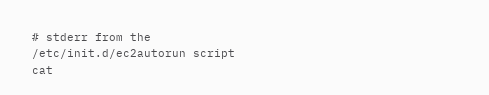# stderr from the /etc/init.d/ec2autorun script
cat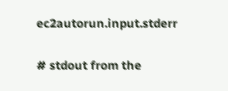ec2autorun.input.stderr

# stdout from the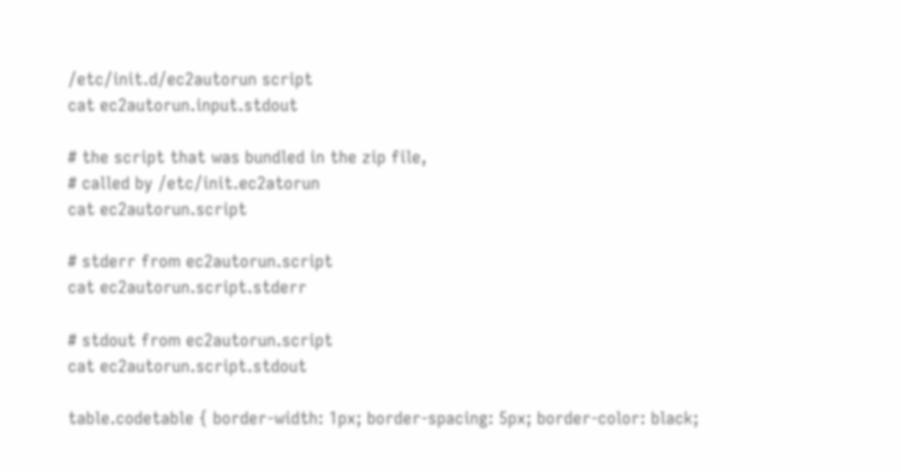/etc/init.d/ec2autorun script
cat ec2autorun.input.stdout

# the script that was bundled in the zip file,
# called by /etc/init.ec2atorun
cat ec2autorun.script

# stderr from ec2autorun.script
cat ec2autorun.script.stderr

# stdout from ec2autorun.script
cat ec2autorun.script.stdout

table.codetable { border-width: 1px; border-spacing: 5px; border-color: black;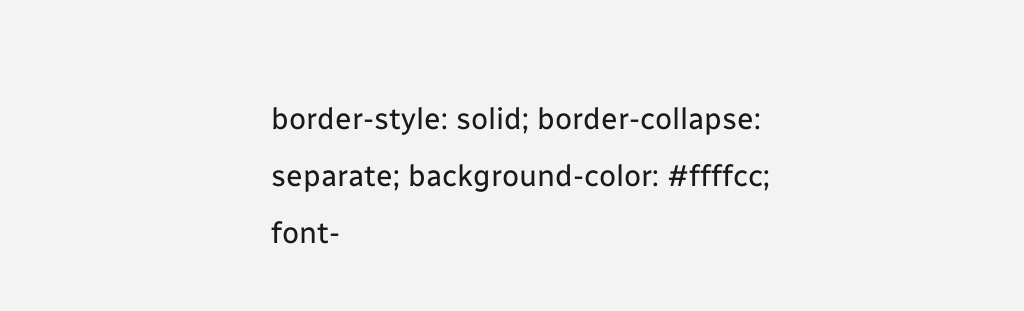border-style: solid; border-collapse: separate; background-color: #ffffcc; font-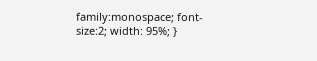family:monospace; font-size:2; width: 95%; }